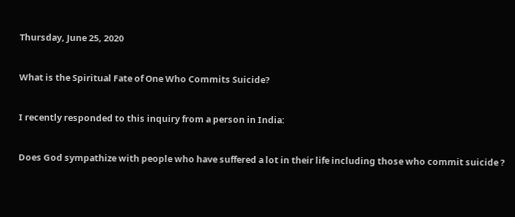Thursday, June 25, 2020

What is the Spiritual Fate of One Who Commits Suicide?

I recently responded to this inquiry from a person in India:

Does God sympathize with people who have suffered a lot in their life including those who commit suicide ?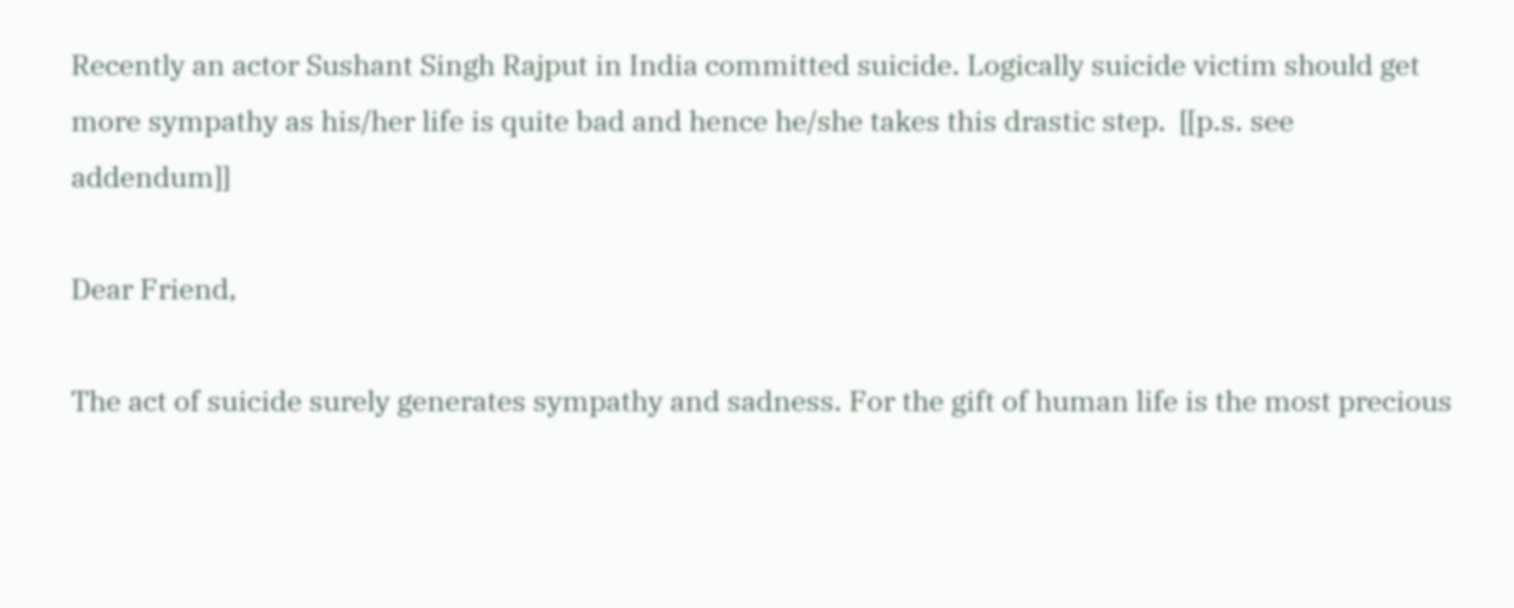Recently an actor Sushant Singh Rajput in India committed suicide. Logically suicide victim should get more sympathy as his/her life is quite bad and hence he/she takes this drastic step.  [[p.s. see addendum]]

Dear Friend,

The act of suicide surely generates sympathy and sadness. For the gift of human life is the most precious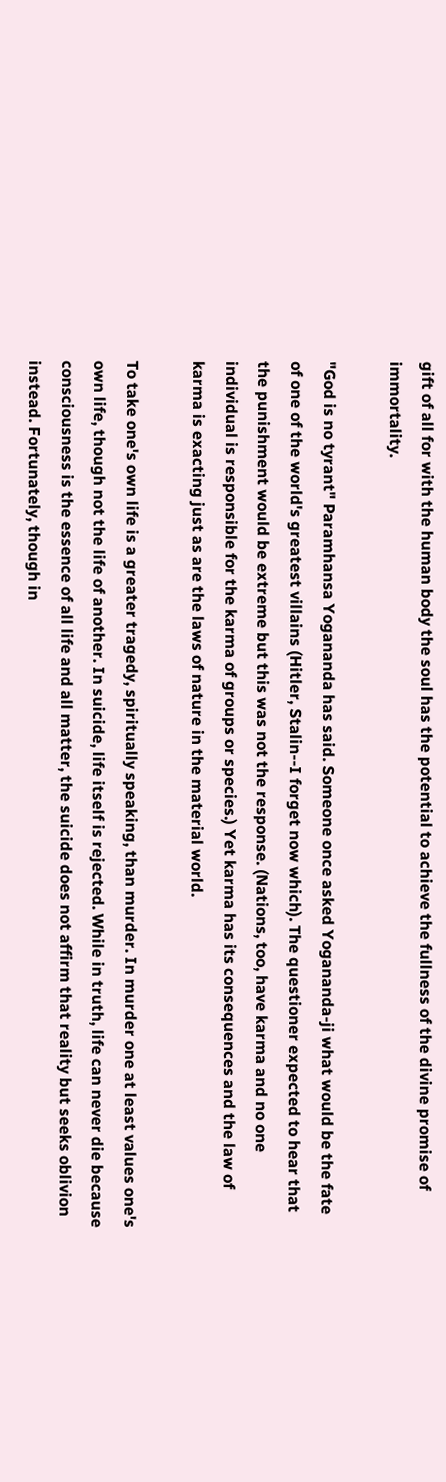gift of all for with the human body the soul has the potential to achieve the fullness of the divine promise of immortality.

"God is no tyrant" Paramhansa Yogananda has said. Someone once asked Yogananda-ji what would be the fate of one of the world's greatest villains (Hitler, Stalin--I forget now which). The questioner expected to hear that the punishment would be extreme but this was not the response. (Nations, too, have karma and no one individual is responsible for the karma of groups or species.) Yet karma has its consequences and the law of karma is exacting just as are the laws of nature in the material world.

To take one's own life is a greater tragedy, spiritually speaking, than murder. In murder one at least values one's own life, though not the life of another. In suicide, life itself is rejected. While in truth, life can never die because consciousness is the essence of all life and all matter, the suicide does not affirm that reality but seeks oblivion instead. Fortunately, though in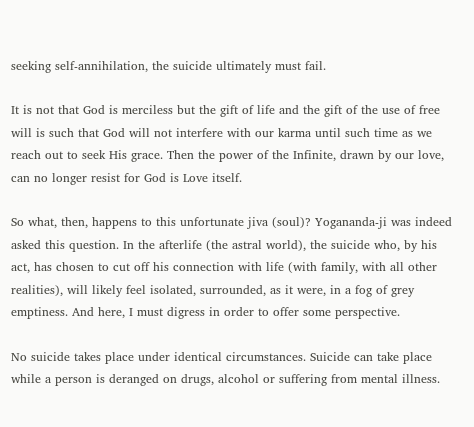seeking self-annihilation, the suicide ultimately must fail.

It is not that God is merciless but the gift of life and the gift of the use of free will is such that God will not interfere with our karma until such time as we reach out to seek His grace. Then the power of the Infinite, drawn by our love, can no longer resist for God is Love itself.

So what, then, happens to this unfortunate jiva (soul)? Yogananda-ji was indeed asked this question. In the afterlife (the astral world), the suicide who, by his act, has chosen to cut off his connection with life (with family, with all other realities), will likely feel isolated, surrounded, as it were, in a fog of grey emptiness. And here, I must digress in order to offer some perspective.

No suicide takes place under identical circumstances. Suicide can take place while a person is deranged on drugs, alcohol or suffering from mental illness.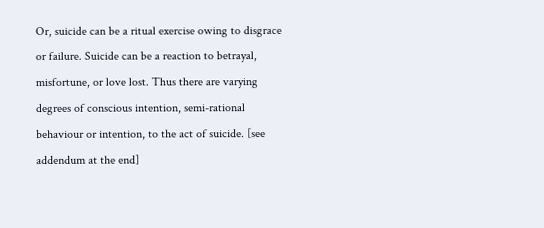Or, suicide can be a ritual exercise owing to disgrace or failure. Suicide can be a reaction to betrayal, misfortune, or love lost. Thus there are varying degrees of conscious intention, semi-rational behaviour or intention, to the act of suicide. [see addendum at the end]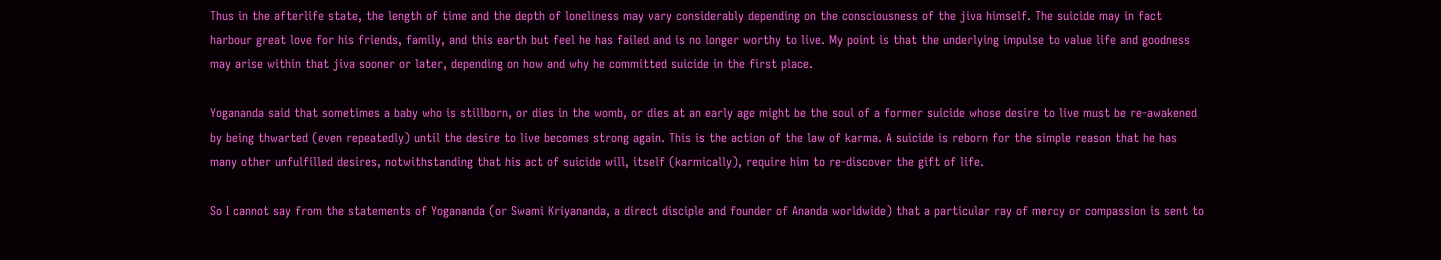Thus in the afterlife state, the length of time and the depth of loneliness may vary considerably depending on the consciousness of the jiva himself. The suicide may in fact harbour great love for his friends, family, and this earth but feel he has failed and is no longer worthy to live. My point is that the underlying impulse to value life and goodness may arise within that jiva sooner or later, depending on how and why he committed suicide in the first place.

Yogananda said that sometimes a baby who is stillborn, or dies in the womb, or dies at an early age might be the soul of a former suicide whose desire to live must be re-awakened by being thwarted (even repeatedly) until the desire to live becomes strong again. This is the action of the law of karma. A suicide is reborn for the simple reason that he has many other unfulfilled desires, notwithstanding that his act of suicide will, itself (karmically), require him to re-discover the gift of life.

So I cannot say from the statements of Yogananda (or Swami Kriyananda, a direct disciple and founder of Ananda worldwide) that a particular ray of mercy or compassion is sent to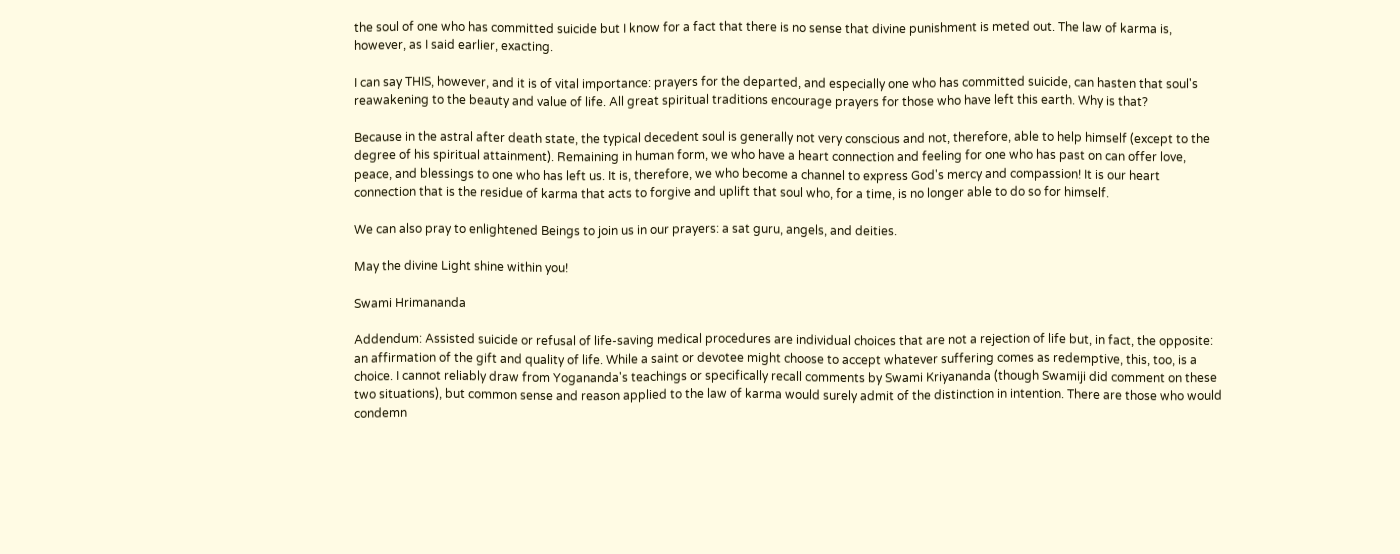the soul of one who has committed suicide but I know for a fact that there is no sense that divine punishment is meted out. The law of karma is, however, as I said earlier, exacting.

I can say THIS, however, and it is of vital importance: prayers for the departed, and especially one who has committed suicide, can hasten that soul's reawakening to the beauty and value of life. All great spiritual traditions encourage prayers for those who have left this earth. Why is that?

Because in the astral after death state, the typical decedent soul is generally not very conscious and not, therefore, able to help himself (except to the degree of his spiritual attainment). Remaining in human form, we who have a heart connection and feeling for one who has past on can offer love, peace, and blessings to one who has left us. It is, therefore, we who become a channel to express God's mercy and compassion! It is our heart connection that is the residue of karma that acts to forgive and uplift that soul who, for a time, is no longer able to do so for himself.

We can also pray to enlightened Beings to join us in our prayers: a sat guru, angels, and deities.

May the divine Light shine within you!

Swami Hrimananda

Addendum: Assisted suicide or refusal of life-saving medical procedures are individual choices that are not a rejection of life but, in fact, the opposite: an affirmation of the gift and quality of life. While a saint or devotee might choose to accept whatever suffering comes as redemptive, this, too, is a choice. I cannot reliably draw from Yogananda's teachings or specifically recall comments by Swami Kriyananda (though Swamiji did comment on these two situations), but common sense and reason applied to the law of karma would surely admit of the distinction in intention. There are those who would condemn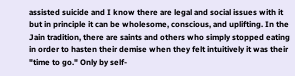assisted suicide and I know there are legal and social issues with it but in principle it can be wholesome, conscious, and uplifting. In the Jain tradition, there are saints and others who simply stopped eating in order to hasten their demise when they felt intuitively it was their "time to go." Only by self-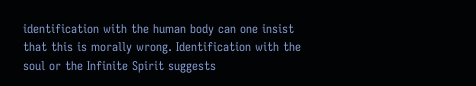identification with the human body can one insist that this is morally wrong. Identification with the soul or the Infinite Spirit suggests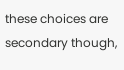these choices are secondary though,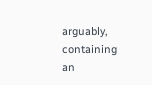arguably, containing an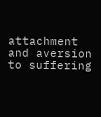attachment and aversion to suffering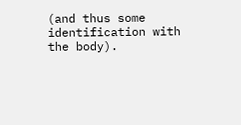(and thus some identification with the body).